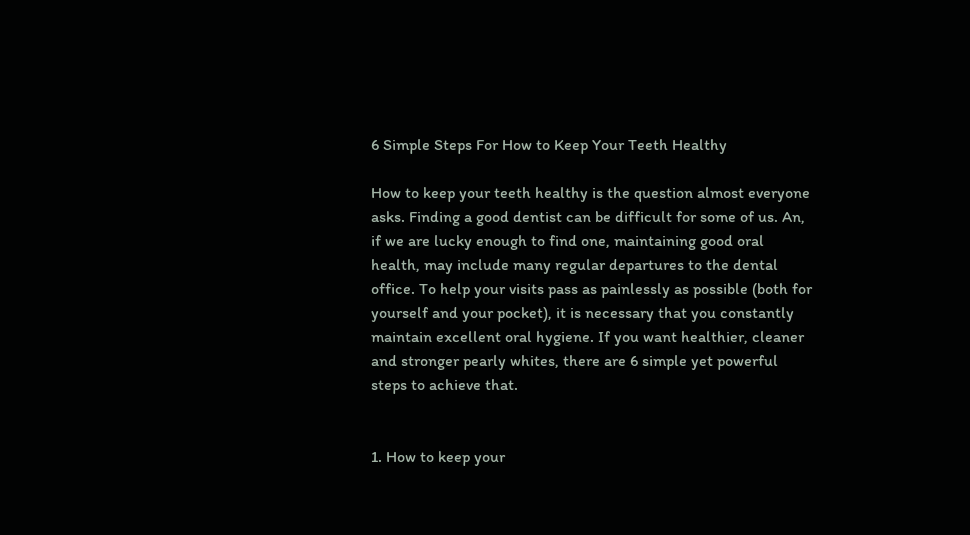6 Simple Steps For How to Keep Your Teeth Healthy

How to keep your teeth healthy is the question almost everyone asks. Finding a good dentist can be difficult for some of us. An, if we are lucky enough to find one, maintaining good oral health, may include many regular departures to the dental office. To help your visits pass as painlessly as possible (both for yourself and your pocket), it is necessary that you constantly maintain excellent oral hygiene. If you want healthier, cleaner and stronger pearly whites, there are 6 simple yet powerful steps to achieve that.


1. How to keep your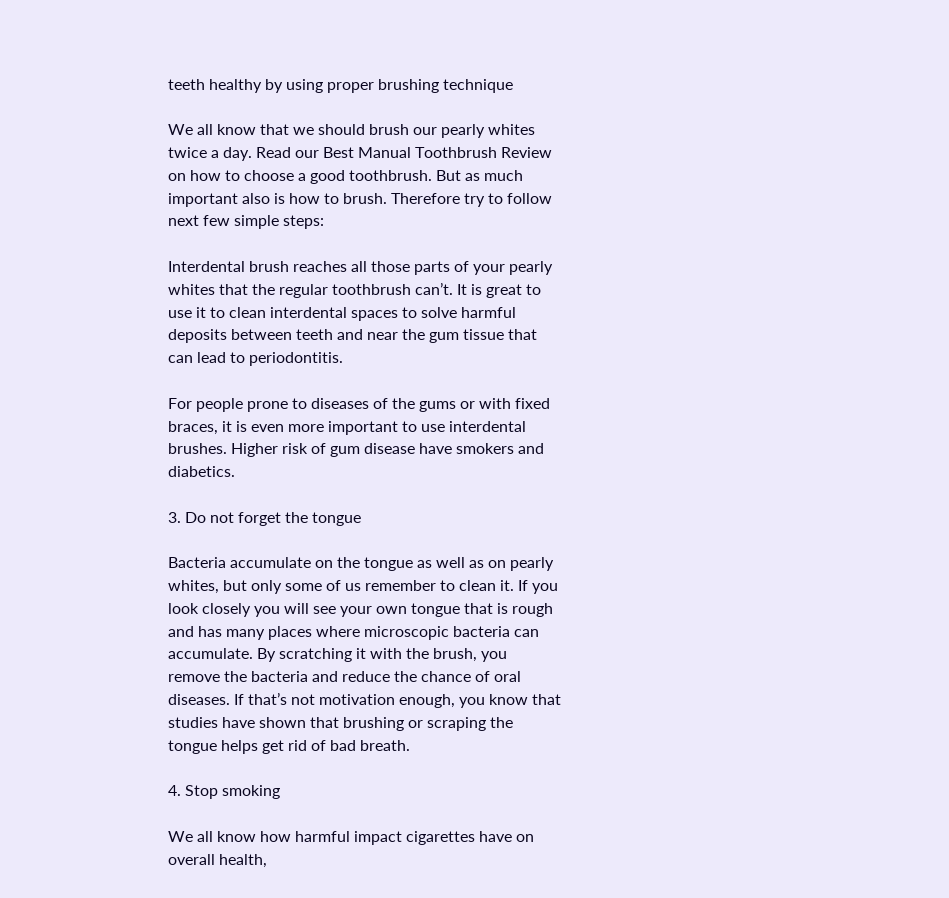teeth healthy by using proper brushing technique

We all know that we should brush our pearly whites twice a day. Read our Best Manual Toothbrush Review on how to choose a good toothbrush. But as much important also is how to brush. Therefore try to follow next few simple steps:

Interdental brush reaches all those parts of your pearly whites that the regular toothbrush can’t. It is great to use it to clean interdental spaces to solve harmful deposits between teeth and near the gum tissue that can lead to periodontitis.

For people prone to diseases of the gums or with fixed braces, it is even more important to use interdental brushes. Higher risk of gum disease have smokers and diabetics.

3. Do not forget the tongue

Bacteria accumulate on the tongue as well as on pearly whites, but only some of us remember to clean it. If you look closely you will see your own tongue that is rough and has many places where microscopic bacteria can accumulate. By scratching it with the brush, you remove the bacteria and reduce the chance of oral diseases. If that’s not motivation enough, you know that studies have shown that brushing or scraping the tongue helps get rid of bad breath.

4. Stop smoking

We all know how harmful impact cigarettes have on overall health,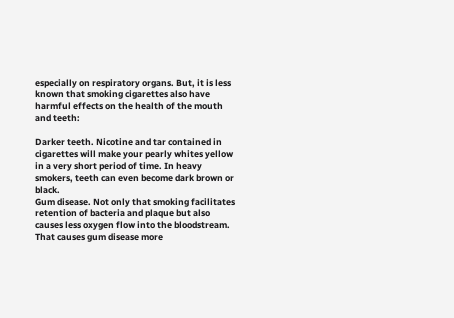especially on respiratory organs. But, it is less known that smoking cigarettes also have harmful effects on the health of the mouth and teeth:

Darker teeth. Nicotine and tar contained in cigarettes will make your pearly whites yellow in a very short period of time. In heavy smokers, teeth can even become dark brown or black.
Gum disease. Not only that smoking facilitates retention of bacteria and plaque but also causes less oxygen flow into the bloodstream. That causes gum disease more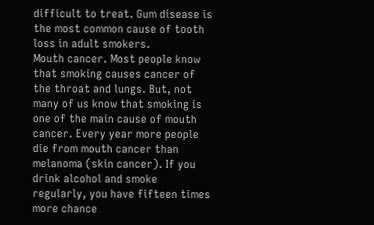difficult to treat. Gum disease is the most common cause of tooth loss in adult smokers.
Mouth cancer. Most people know that smoking causes cancer of the throat and lungs. But, not many of us know that smoking is one of the main cause of mouth cancer. Every year more people die from mouth cancer than melanoma (skin cancer). If you drink alcohol and smoke regularly, you have fifteen times more chance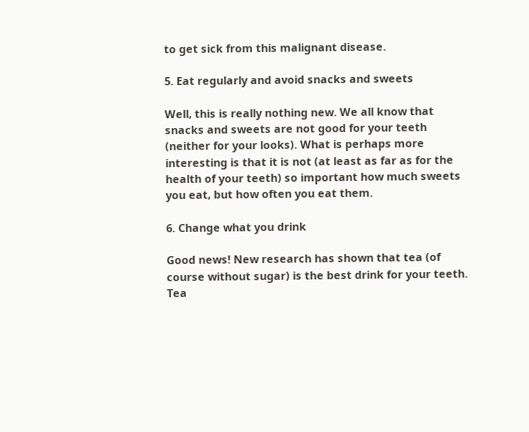to get sick from this malignant disease.

5. Eat regularly and avoid snacks and sweets

Well, this is really nothing new. We all know that snacks and sweets are not good for your teeth (neither for your looks). What is perhaps more interesting is that it is not (at least as far as for the health of your teeth) so important how much sweets you eat, but how often you eat them.

6. Change what you drink

Good news! New research has shown that tea (of course without sugar) is the best drink for your teeth. Tea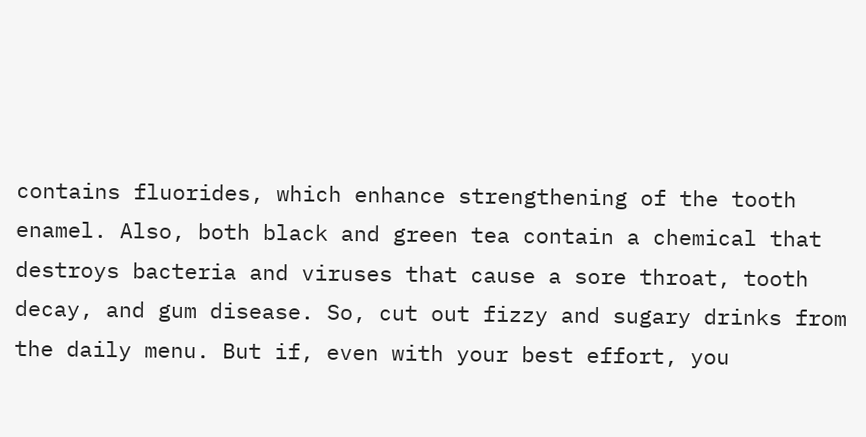contains fluorides, which enhance strengthening of the tooth enamel. Also, both black and green tea contain a chemical that destroys bacteria and viruses that cause a sore throat, tooth decay, and gum disease. So, cut out fizzy and sugary drinks from the daily menu. But if, even with your best effort, you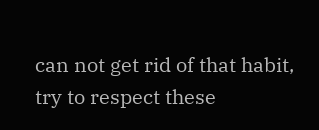can not get rid of that habit, try to respect these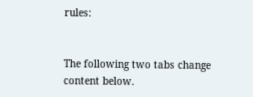rules:


The following two tabs change content below.